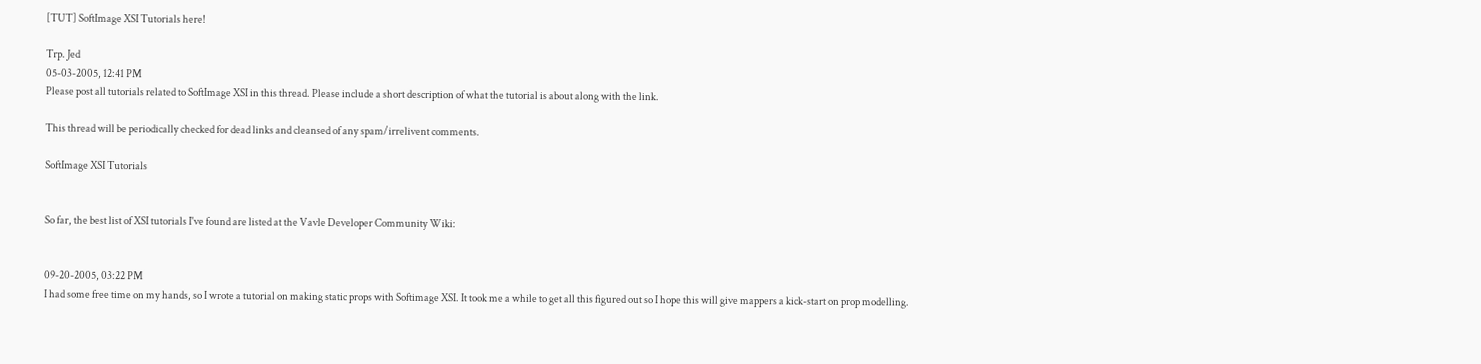[TUT] SoftImage XSI Tutorials here!

Trp. Jed
05-03-2005, 12:41 PM
Please post all tutorials related to SoftImage XSI in this thread. Please include a short description of what the tutorial is about along with the link.

This thread will be periodically checked for dead links and cleansed of any spam/irrelivent comments.

SoftImage XSI Tutorials


So far, the best list of XSI tutorials I've found are listed at the Vavle Developer Community Wiki:


09-20-2005, 03:22 PM
I had some free time on my hands, so I wrote a tutorial on making static props with Softimage XSI. It took me a while to get all this figured out so I hope this will give mappers a kick-start on prop modelling.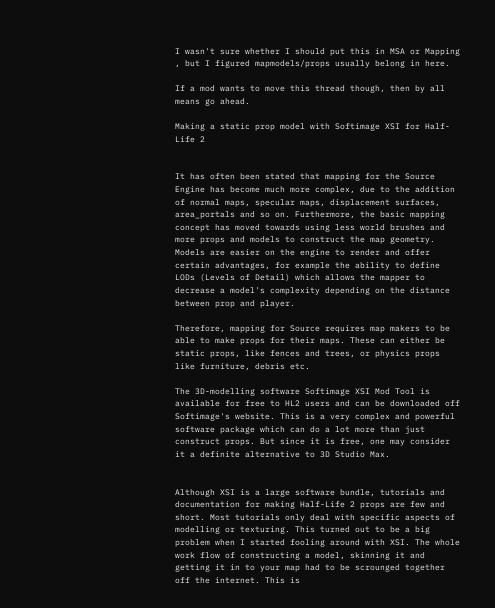I wasn't sure whether I should put this in MSA or Mapping , but I figured mapmodels/props usually belong in here.

If a mod wants to move this thread though, then by all means go ahead.

Making a static prop model with Softimage XSI for Half-Life 2


It has often been stated that mapping for the Source Engine has become much more complex, due to the addition of normal maps, specular maps, displacement surfaces, area_portals and so on. Furthermore, the basic mapping concept has moved towards using less world brushes and more props and models to construct the map geometry. Models are easier on the engine to render and offer certain advantages, for example the ability to define LODs (Levels of Detail) which allows the mapper to decrease a model's complexity depending on the distance between prop and player.

Therefore, mapping for Source requires map makers to be able to make props for their maps. These can either be static props, like fences and trees, or physics props like furniture, debris etc.

The 3D-modelling software Softimage XSI Mod Tool is available for free to HL2 users and can be downloaded off Softimage's website. This is a very complex and powerful software package which can do a lot more than just construct props. But since it is free, one may consider it a definite alternative to 3D Studio Max.


Although XSI is a large software bundle, tutorials and documentation for making Half-Life 2 props are few and short. Most tutorials only deal with specific aspects of modelling or texturing. This turned out to be a big problem when I started fooling around with XSI. The whole work flow of constructing a model, skinning it and getting it in to your map had to be scrounged together off the internet. This is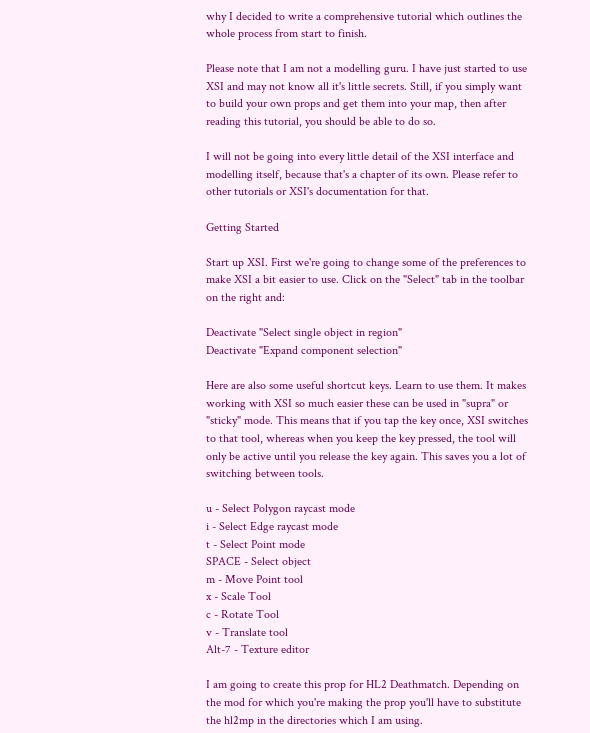why I decided to write a comprehensive tutorial which outlines the whole process from start to finish.

Please note that I am not a modelling guru. I have just started to use XSI and may not know all it's little secrets. Still, if you simply want to build your own props and get them into your map, then after reading this tutorial, you should be able to do so.

I will not be going into every little detail of the XSI interface and modelling itself, because that's a chapter of its own. Please refer to other tutorials or XSI's documentation for that.

Getting Started

Start up XSI. First we're going to change some of the preferences to make XSI a bit easier to use. Click on the "Select" tab in the toolbar on the right and:

Deactivate "Select single object in region"
Deactivate "Expand component selection"

Here are also some useful shortcut keys. Learn to use them. It makes working with XSI so much easier these can be used in "supra" or "sticky" mode. This means that if you tap the key once, XSI switches to that tool, whereas when you keep the key pressed, the tool will only be active until you release the key again. This saves you a lot of switching between tools.

u - Select Polygon raycast mode
i - Select Edge raycast mode
t - Select Point mode
SPACE - Select object
m - Move Point tool
x - Scale Tool
c - Rotate Tool
v - Translate tool
Alt-7 - Texture editor

I am going to create this prop for HL2 Deathmatch. Depending on the mod for which you're making the prop you'll have to substitute the hl2mp in the directories which I am using.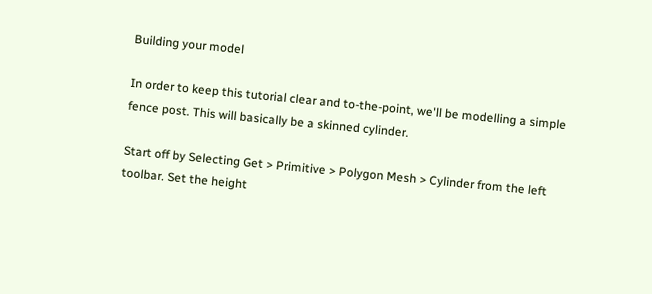Building your model

In order to keep this tutorial clear and to-the-point, we'll be modelling a simple fence post. This will basically be a skinned cylinder.

Start off by Selecting Get > Primitive > Polygon Mesh > Cylinder from the left toolbar. Set the height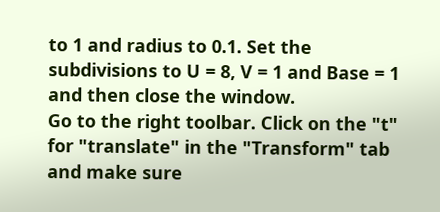to 1 and radius to 0.1. Set the subdivisions to U = 8, V = 1 and Base = 1 and then close the window.
Go to the right toolbar. Click on the "t" for "translate" in the "Transform" tab and make sure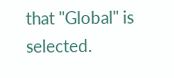that "Global" is selected.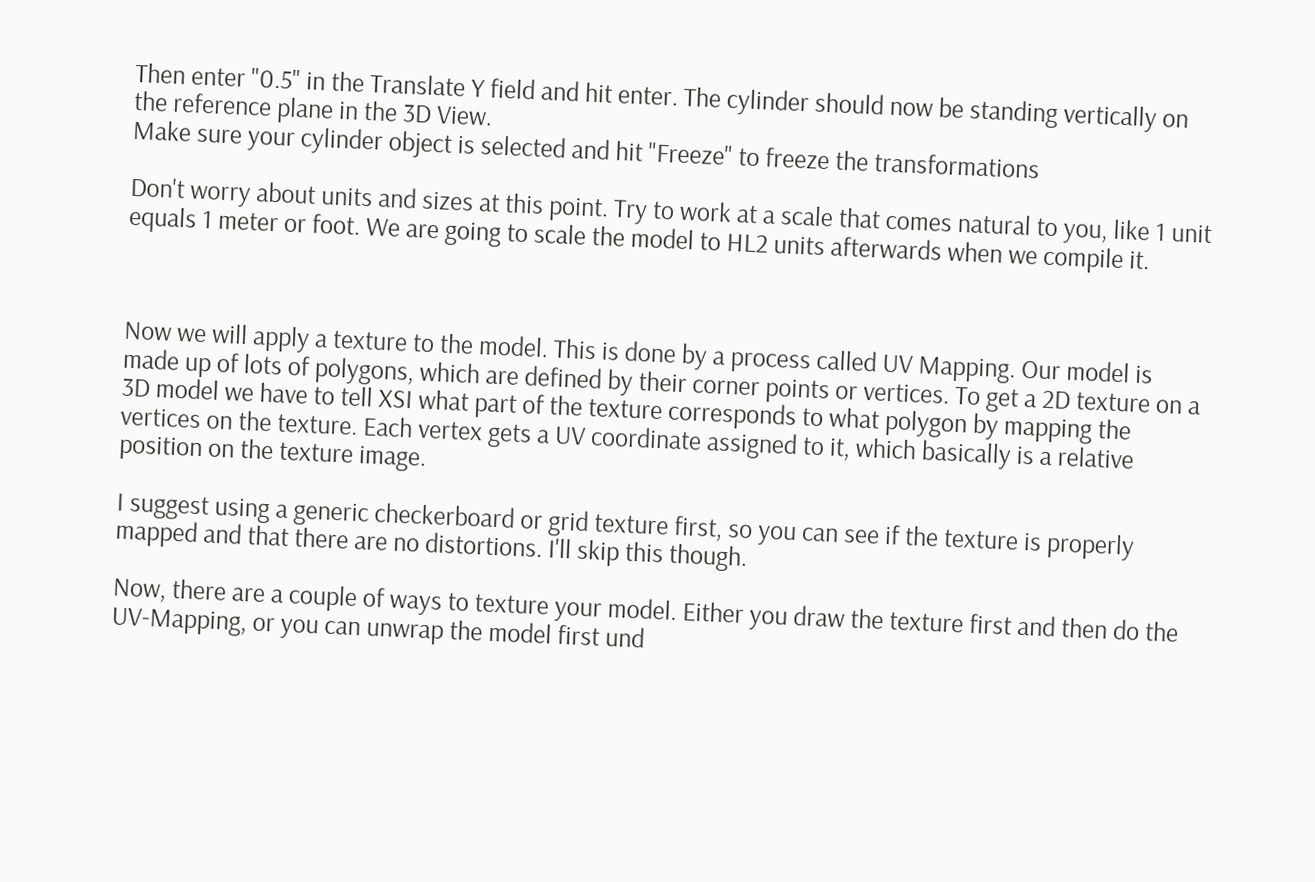Then enter "0.5" in the Translate Y field and hit enter. The cylinder should now be standing vertically on the reference plane in the 3D View.
Make sure your cylinder object is selected and hit "Freeze" to freeze the transformations

Don't worry about units and sizes at this point. Try to work at a scale that comes natural to you, like 1 unit equals 1 meter or foot. We are going to scale the model to HL2 units afterwards when we compile it.



Now we will apply a texture to the model. This is done by a process called UV Mapping. Our model is made up of lots of polygons, which are defined by their corner points or vertices. To get a 2D texture on a 3D model we have to tell XSI what part of the texture corresponds to what polygon by mapping the vertices on the texture. Each vertex gets a UV coordinate assigned to it, which basically is a relative position on the texture image.

I suggest using a generic checkerboard or grid texture first, so you can see if the texture is properly mapped and that there are no distortions. I'll skip this though.

Now, there are a couple of ways to texture your model. Either you draw the texture first and then do the UV-Mapping, or you can unwrap the model first und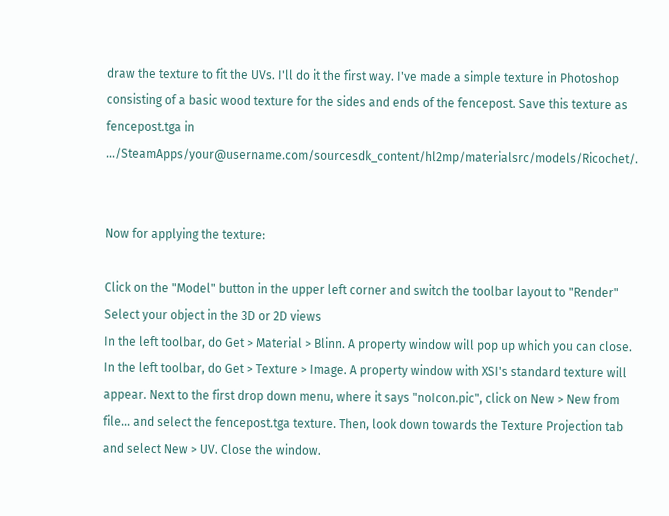draw the texture to fit the UVs. I'll do it the first way. I've made a simple texture in Photoshop consisting of a basic wood texture for the sides and ends of the fencepost. Save this texture as fencepost.tga in .../SteamApps/your@username.com/sourcesdk_content/hl2mp/materialsrc/models/Ricochet/.


Now for applying the texture:

Click on the "Model" button in the upper left corner and switch the toolbar layout to "Render"
Select your object in the 3D or 2D views
In the left toolbar, do Get > Material > Blinn. A property window will pop up which you can close.
In the left toolbar, do Get > Texture > Image. A property window with XSI's standard texture will appear. Next to the first drop down menu, where it says "noIcon.pic", click on New > New from file... and select the fencepost.tga texture. Then, look down towards the Texture Projection tab and select New > UV. Close the window.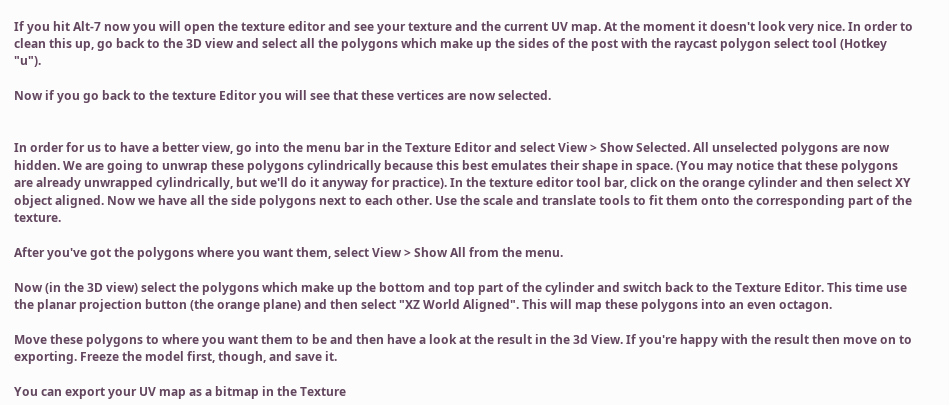If you hit Alt-7 now you will open the texture editor and see your texture and the current UV map. At the moment it doesn't look very nice. In order to clean this up, go back to the 3D view and select all the polygons which make up the sides of the post with the raycast polygon select tool (Hotkey "u").

Now if you go back to the texture Editor you will see that these vertices are now selected.


In order for us to have a better view, go into the menu bar in the Texture Editor and select View > Show Selected. All unselected polygons are now hidden. We are going to unwrap these polygons cylindrically because this best emulates their shape in space. (You may notice that these polygons are already unwrapped cylindrically, but we'll do it anyway for practice). In the texture editor tool bar, click on the orange cylinder and then select XY object aligned. Now we have all the side polygons next to each other. Use the scale and translate tools to fit them onto the corresponding part of the texture.

After you've got the polygons where you want them, select View > Show All from the menu.

Now (in the 3D view) select the polygons which make up the bottom and top part of the cylinder and switch back to the Texture Editor. This time use the planar projection button (the orange plane) and then select "XZ World Aligned". This will map these polygons into an even octagon.

Move these polygons to where you want them to be and then have a look at the result in the 3d View. If you're happy with the result then move on to exporting. Freeze the model first, though, and save it.

You can export your UV map as a bitmap in the Texture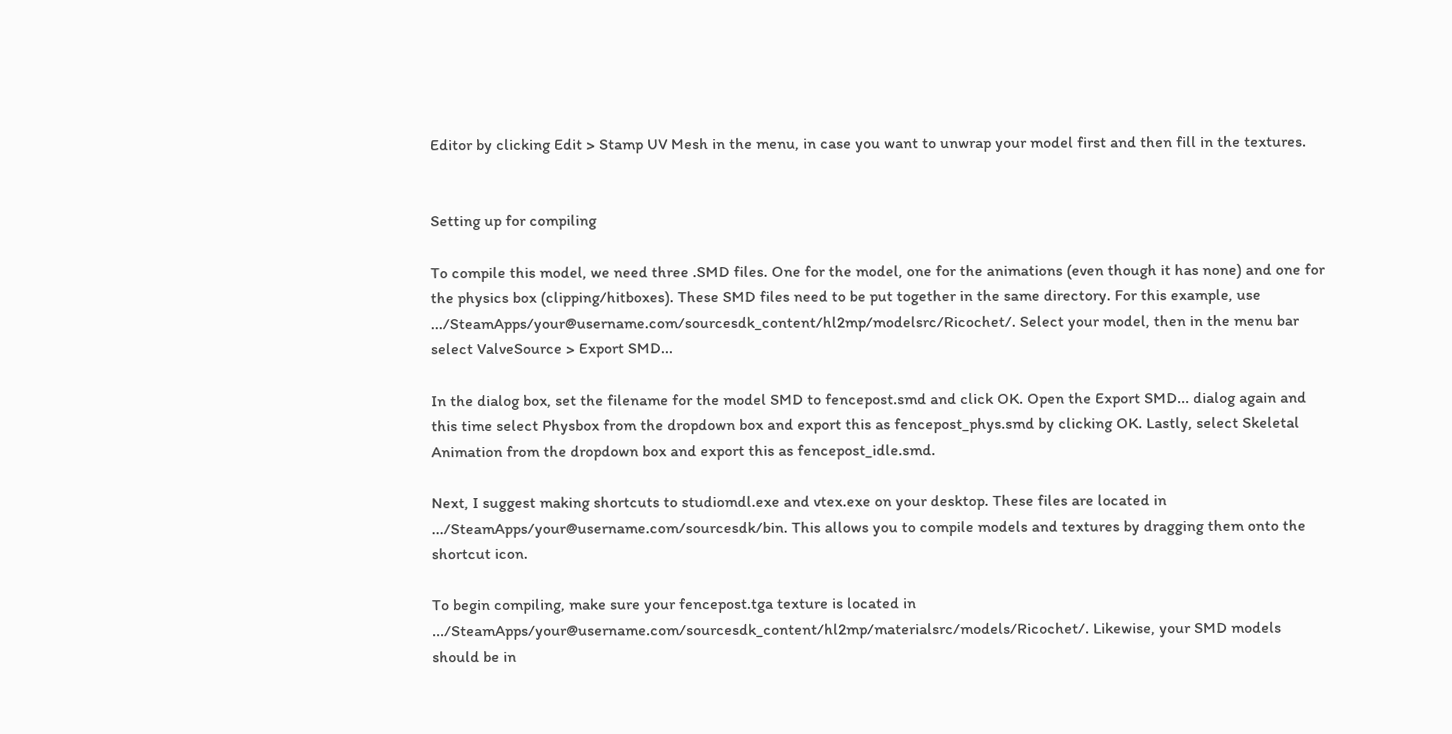Editor by clicking Edit > Stamp UV Mesh in the menu, in case you want to unwrap your model first and then fill in the textures.


Setting up for compiling

To compile this model, we need three .SMD files. One for the model, one for the animations (even though it has none) and one for the physics box (clipping/hitboxes). These SMD files need to be put together in the same directory. For this example, use .../SteamApps/your@username.com/sourcesdk_content/hl2mp/modelsrc/Ricochet/. Select your model, then in the menu bar select ValveSource > Export SMD...

In the dialog box, set the filename for the model SMD to fencepost.smd and click OK. Open the Export SMD... dialog again and this time select Physbox from the dropdown box and export this as fencepost_phys.smd by clicking OK. Lastly, select Skeletal Animation from the dropdown box and export this as fencepost_idle.smd.

Next, I suggest making shortcuts to studiomdl.exe and vtex.exe on your desktop. These files are located in .../SteamApps/your@username.com/sourcesdk/bin. This allows you to compile models and textures by dragging them onto the shortcut icon.

To begin compiling, make sure your fencepost.tga texture is located in .../SteamApps/your@username.com/sourcesdk_content/hl2mp/materialsrc/models/Ricochet/. Likewise, your SMD models should be in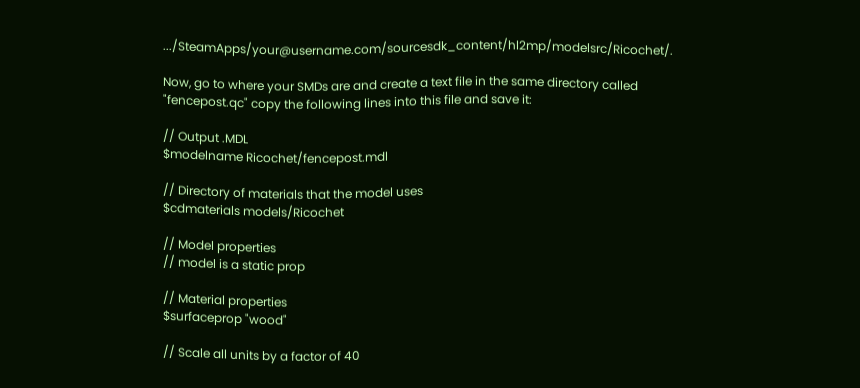.../SteamApps/your@username.com/sourcesdk_content/hl2mp/modelsrc/Ricochet/.

Now, go to where your SMDs are and create a text file in the same directory called "fencepost.qc" copy the following lines into this file and save it:

// Output .MDL
$modelname Ricochet/fencepost.mdl

// Directory of materials that the model uses
$cdmaterials models/Ricochet

// Model properties
// model is a static prop

// Material properties
$surfaceprop "wood"

// Scale all units by a factor of 40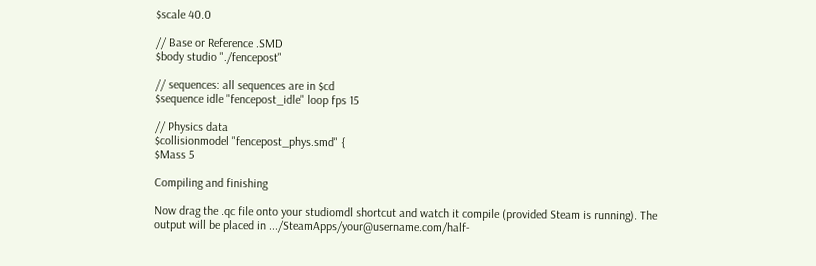$scale 40.0

// Base or Reference .SMD
$body studio "./fencepost"

// sequences: all sequences are in $cd
$sequence idle "fencepost_idle" loop fps 15

// Physics data
$collisionmodel "fencepost_phys.smd" {
$Mass 5

Compiling and finishing

Now drag the .qc file onto your studiomdl shortcut and watch it compile (provided Steam is running). The output will be placed in .../SteamApps/your@username.com/half-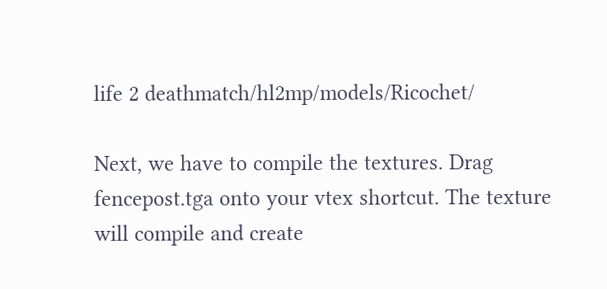life 2 deathmatch/hl2mp/models/Ricochet/

Next, we have to compile the textures. Drag fencepost.tga onto your vtex shortcut. The texture will compile and create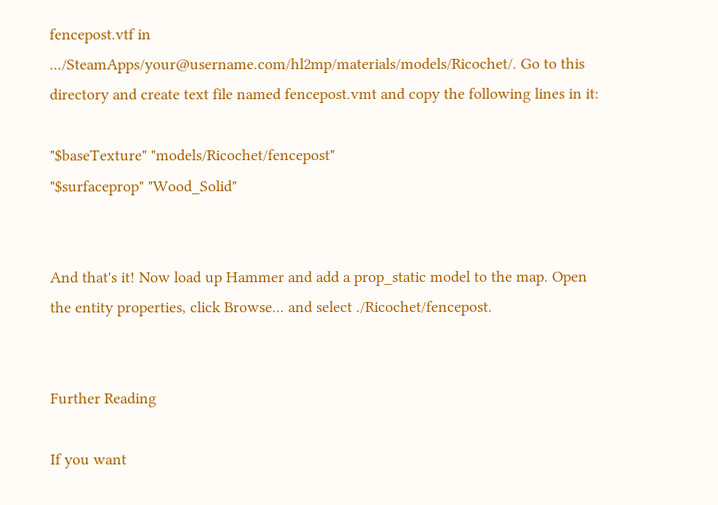fencepost.vtf in .../SteamApps/your@username.com/hl2mp/materials/models/Ricochet/. Go to this directory and create text file named fencepost.vmt and copy the following lines in it:

"$baseTexture" "models/Ricochet/fencepost"
"$surfaceprop" "Wood_Solid"


And that's it! Now load up Hammer and add a prop_static model to the map. Open the entity properties, click Browse... and select ./Ricochet/fencepost.


Further Reading

If you want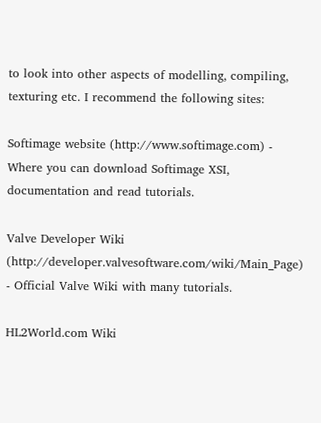to look into other aspects of modelling, compiling, texturing etc. I recommend the following sites:

Softimage website (http://www.softimage.com) - Where you can download Softimage XSI, documentation and read tutorials.

Valve Developer Wiki (http://developer.valvesoftware.com/wiki/Main_Page) - Official Valve Wiki with many tutorials.

HL2World.com Wiki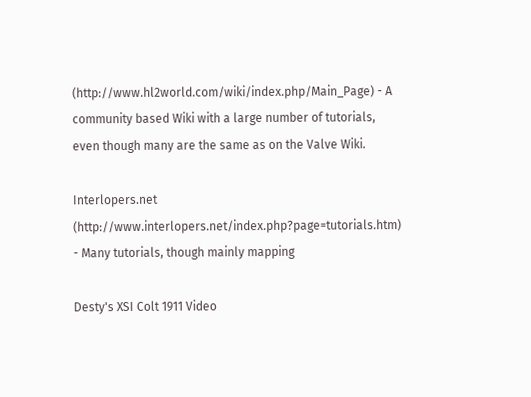(http://www.hl2world.com/wiki/index.php/Main_Page) - A community based Wiki with a large number of tutorials, even though many are the same as on the Valve Wiki.

Interlopers.net (http://www.interlopers.net/index.php?page=tutorials.htm) - Many tutorials, though mainly mapping

Desty's XSI Colt 1911 Video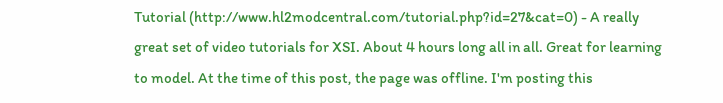Tutorial (http://www.hl2modcentral.com/tutorial.php?id=27&cat=0) - A really great set of video tutorials for XSI. About 4 hours long all in all. Great for learning to model. At the time of this post, the page was offline. I'm posting this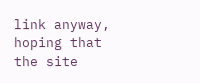link anyway, hoping that the site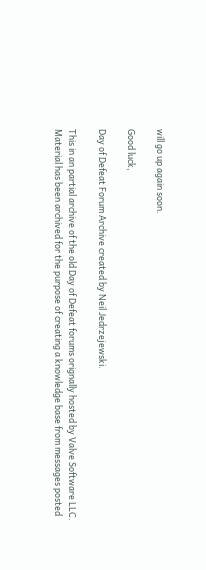will go up again soon.

Good luck,

Day of Defeat Forum Archive created by Neil Jedrzejewski.

This in an partial archive of the old Day of Defeat forums orignally hosted by Valve Software LLC.
Material has been archived for the purpose of creating a knowledge base from messages posted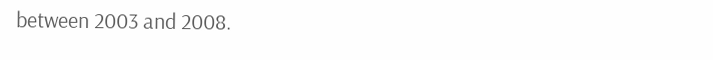between 2003 and 2008.